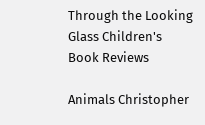Through the Looking Glass Children's Book Reviews

Animals Christopher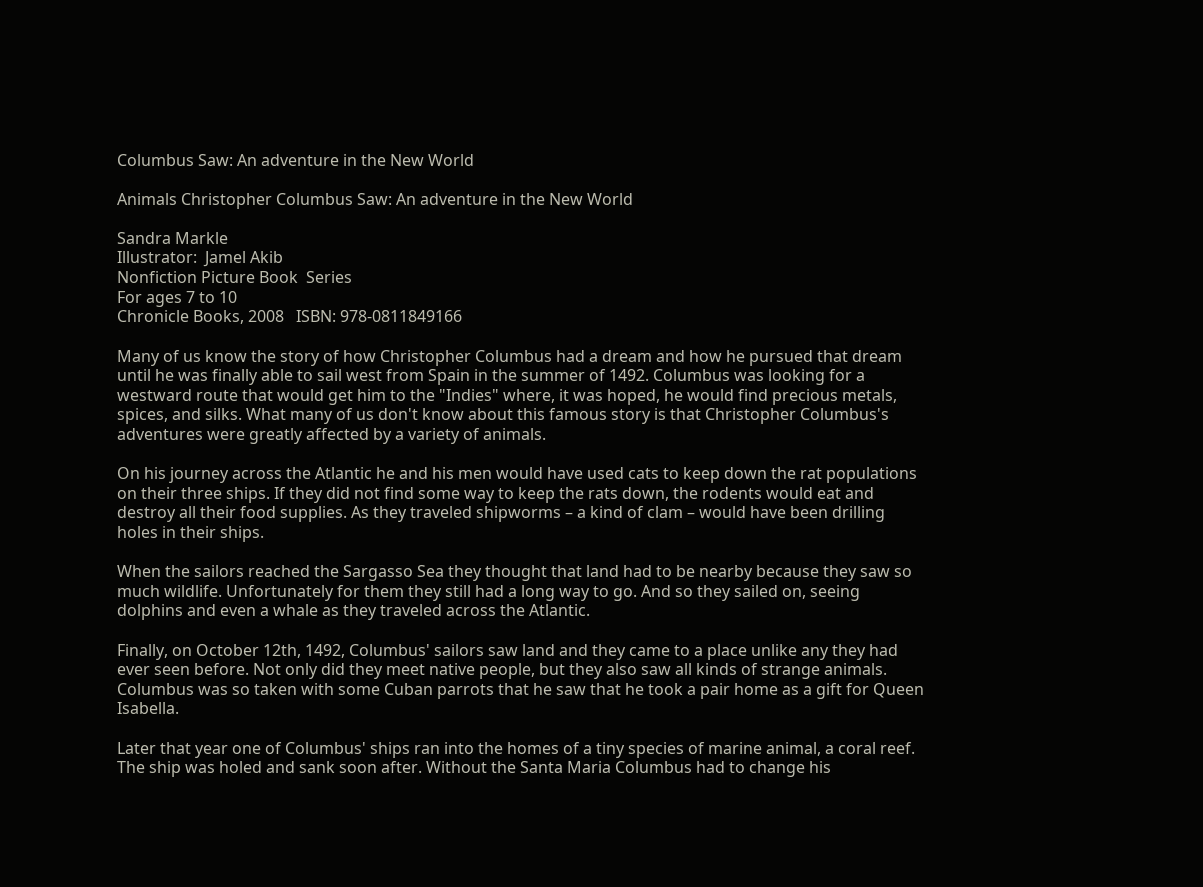Columbus Saw: An adventure in the New World

Animals Christopher Columbus Saw: An adventure in the New World

Sandra Markle
Illustrator:  Jamel Akib
Nonfiction Picture Book  Series
For ages 7 to 10
Chronicle Books, 2008   ISBN: 978-0811849166

Many of us know the story of how Christopher Columbus had a dream and how he pursued that dream until he was finally able to sail west from Spain in the summer of 1492. Columbus was looking for a westward route that would get him to the "Indies" where, it was hoped, he would find precious metals, spices, and silks. What many of us don't know about this famous story is that Christopher Columbus's adventures were greatly affected by a variety of animals.

On his journey across the Atlantic he and his men would have used cats to keep down the rat populations on their three ships. If they did not find some way to keep the rats down, the rodents would eat and destroy all their food supplies. As they traveled shipworms – a kind of clam – would have been drilling holes in their ships.

When the sailors reached the Sargasso Sea they thought that land had to be nearby because they saw so much wildlife. Unfortunately for them they still had a long way to go. And so they sailed on, seeing dolphins and even a whale as they traveled across the Atlantic.

Finally, on October 12th, 1492, Columbus' sailors saw land and they came to a place unlike any they had ever seen before. Not only did they meet native people, but they also saw all kinds of strange animals. Columbus was so taken with some Cuban parrots that he saw that he took a pair home as a gift for Queen Isabella.

Later that year one of Columbus' ships ran into the homes of a tiny species of marine animal, a coral reef. The ship was holed and sank soon after. Without the Santa Maria Columbus had to change his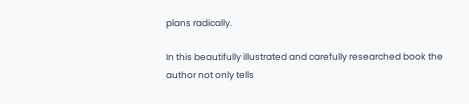plans radically.

In this beautifully illustrated and carefully researched book the author not only tells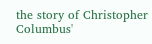the story of Christopher Columbus'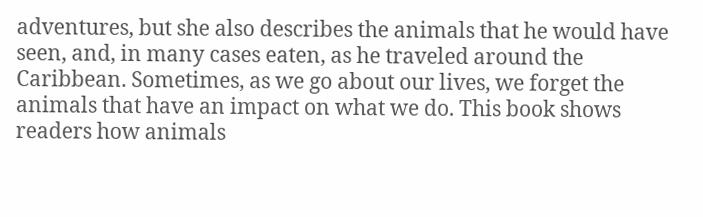adventures, but she also describes the animals that he would have seen, and, in many cases eaten, as he traveled around the Caribbean. Sometimes, as we go about our lives, we forget the animals that have an impact on what we do. This book shows readers how animals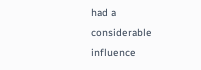had a considerable influence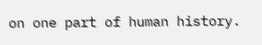on one part of human history.